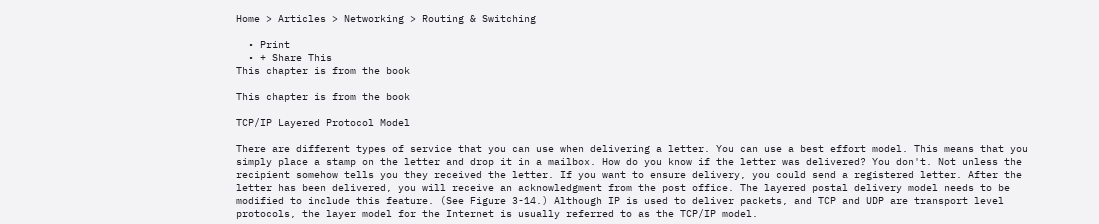Home > Articles > Networking > Routing & Switching

  • Print
  • + Share This
This chapter is from the book

This chapter is from the book

TCP/IP Layered Protocol Model

There are different types of service that you can use when delivering a letter. You can use a best effort model. This means that you simply place a stamp on the letter and drop it in a mailbox. How do you know if the letter was delivered? You don't. Not unless the recipient somehow tells you they received the letter. If you want to ensure delivery, you could send a registered letter. After the letter has been delivered, you will receive an acknowledgment from the post office. The layered postal delivery model needs to be modified to include this feature. (See Figure 3-14.) Although IP is used to deliver packets, and TCP and UDP are transport level protocols, the layer model for the Internet is usually referred to as the TCP/IP model.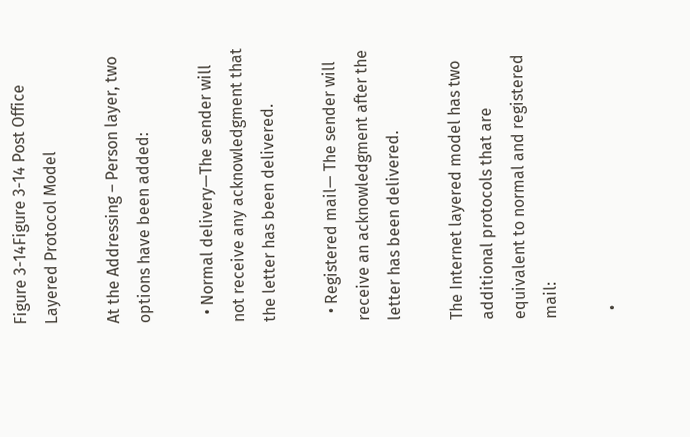Figure 3-14Figure 3-14 Post Office Layered Protocol Model

At the Addressing – Person layer, two options have been added:

  • Normal delivery—The sender will not receive any acknowledgment that the letter has been delivered.

  • Registered mail— The sender will receive an acknowledgment after the letter has been delivered.

The Internet layered model has two additional protocols that are equivalent to normal and registered mail:

  •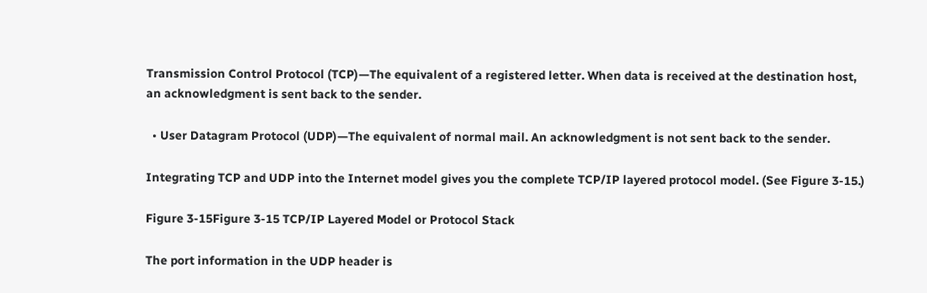Transmission Control Protocol (TCP)—The equivalent of a registered letter. When data is received at the destination host, an acknowledgment is sent back to the sender.

  • User Datagram Protocol (UDP)—The equivalent of normal mail. An acknowledgment is not sent back to the sender.

Integrating TCP and UDP into the Internet model gives you the complete TCP/IP layered protocol model. (See Figure 3-15.)

Figure 3-15Figure 3-15 TCP/IP Layered Model or Protocol Stack

The port information in the UDP header is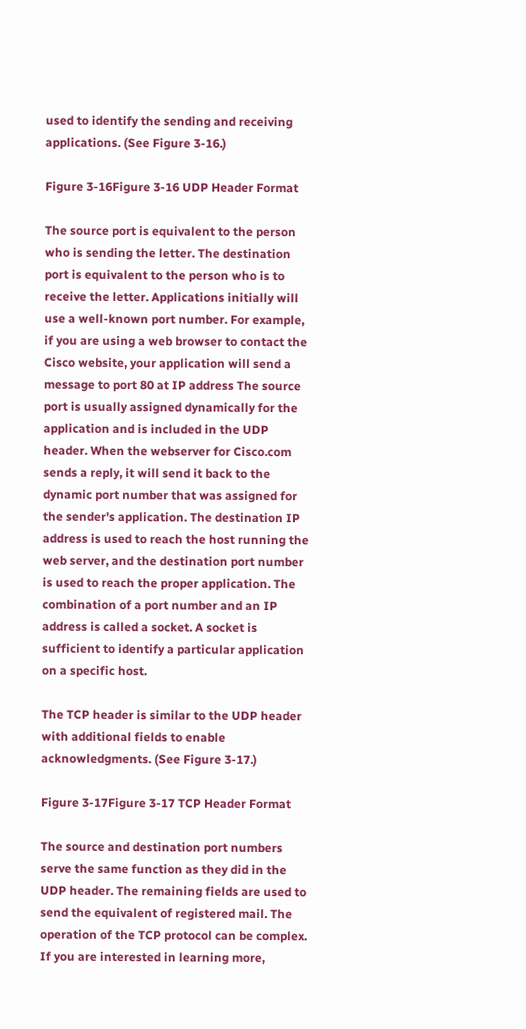used to identify the sending and receiving applications. (See Figure 3-16.)

Figure 3-16Figure 3-16 UDP Header Format

The source port is equivalent to the person who is sending the letter. The destination port is equivalent to the person who is to receive the letter. Applications initially will use a well-known port number. For example, if you are using a web browser to contact the Cisco website, your application will send a message to port 80 at IP address The source port is usually assigned dynamically for the application and is included in the UDP header. When the webserver for Cisco.com sends a reply, it will send it back to the dynamic port number that was assigned for the sender's application. The destination IP address is used to reach the host running the web server, and the destination port number is used to reach the proper application. The combination of a port number and an IP address is called a socket. A socket is sufficient to identify a particular application on a specific host.

The TCP header is similar to the UDP header with additional fields to enable acknowledgments. (See Figure 3-17.)

Figure 3-17Figure 3-17 TCP Header Format

The source and destination port numbers serve the same function as they did in the UDP header. The remaining fields are used to send the equivalent of registered mail. The operation of the TCP protocol can be complex. If you are interested in learning more,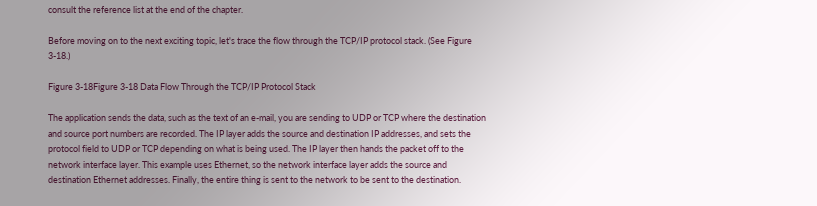consult the reference list at the end of the chapter.

Before moving on to the next exciting topic, let's trace the flow through the TCP/IP protocol stack. (See Figure 3-18.)

Figure 3-18Figure 3-18 Data Flow Through the TCP/IP Protocol Stack

The application sends the data, such as the text of an e-mail, you are sending to UDP or TCP where the destination and source port numbers are recorded. The IP layer adds the source and destination IP addresses, and sets the protocol field to UDP or TCP depending on what is being used. The IP layer then hands the packet off to the network interface layer. This example uses Ethernet, so the network interface layer adds the source and destination Ethernet addresses. Finally, the entire thing is sent to the network to be sent to the destination.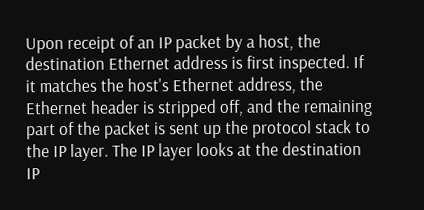Upon receipt of an IP packet by a host, the destination Ethernet address is first inspected. If it matches the host's Ethernet address, the Ethernet header is stripped off, and the remaining part of the packet is sent up the protocol stack to the IP layer. The IP layer looks at the destination IP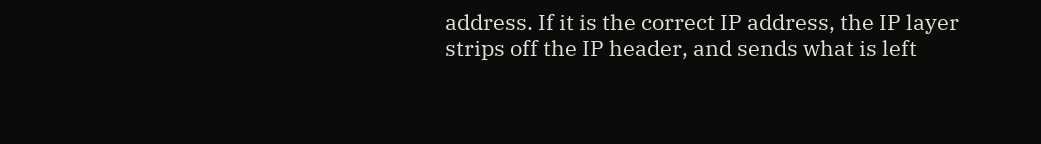address. If it is the correct IP address, the IP layer strips off the IP header, and sends what is left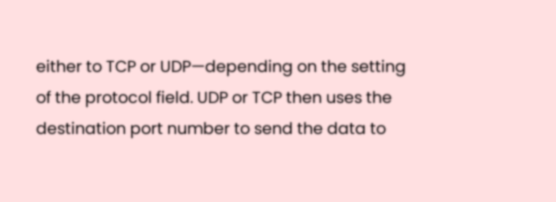either to TCP or UDP—depending on the setting of the protocol field. UDP or TCP then uses the destination port number to send the data to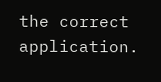the correct application.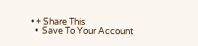• + Share This
  •  Save To Your Account